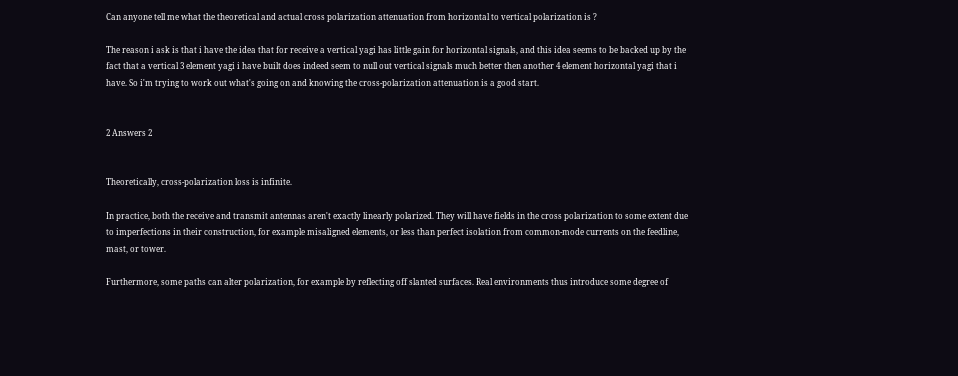Can anyone tell me what the theoretical and actual cross polarization attenuation from horizontal to vertical polarization is ?

The reason i ask is that i have the idea that for receive a vertical yagi has little gain for horizontal signals, and this idea seems to be backed up by the fact that a vertical 3 element yagi i have built does indeed seem to null out vertical signals much better then another 4 element horizontal yagi that i have. So i'm trying to work out what's going on and knowing the cross-polarization attenuation is a good start.


2 Answers 2


Theoretically, cross-polarization loss is infinite.

In practice, both the receive and transmit antennas aren't exactly linearly polarized. They will have fields in the cross polarization to some extent due to imperfections in their construction, for example misaligned elements, or less than perfect isolation from common-mode currents on the feedline, mast, or tower.

Furthermore, some paths can alter polarization, for example by reflecting off slanted surfaces. Real environments thus introduce some degree of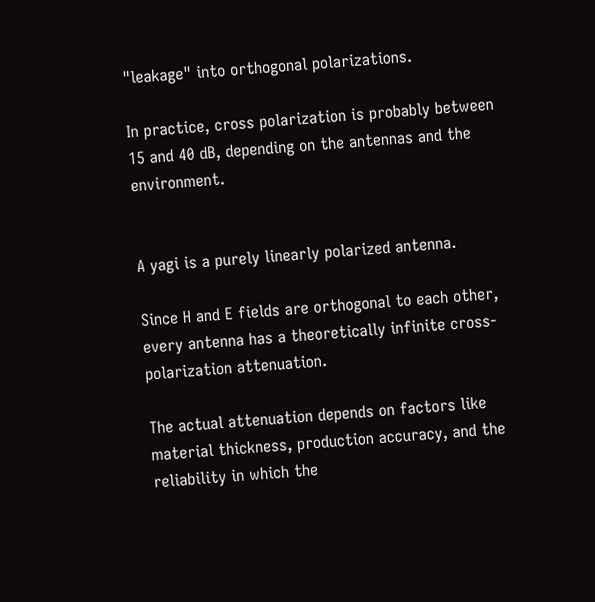"leakage" into orthogonal polarizations.

In practice, cross polarization is probably between 15 and 40 dB, depending on the antennas and the environment.


A yagi is a purely linearly polarized antenna.

Since H and E fields are orthogonal to each other, every antenna has a theoretically infinite cross-polarization attenuation.

The actual attenuation depends on factors like material thickness, production accuracy, and the reliability in which the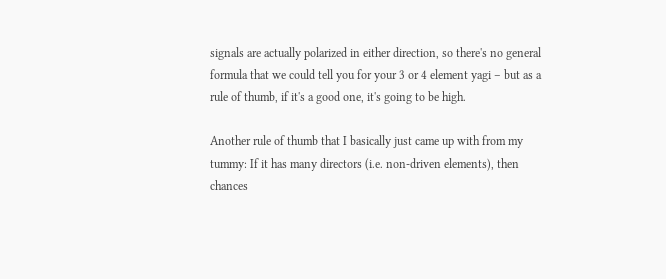signals are actually polarized in either direction, so there's no general formula that we could tell you for your 3 or 4 element yagi – but as a rule of thumb, if it's a good one, it's going to be high.

Another rule of thumb that I basically just came up with from my tummy: If it has many directors (i.e. non-driven elements), then chances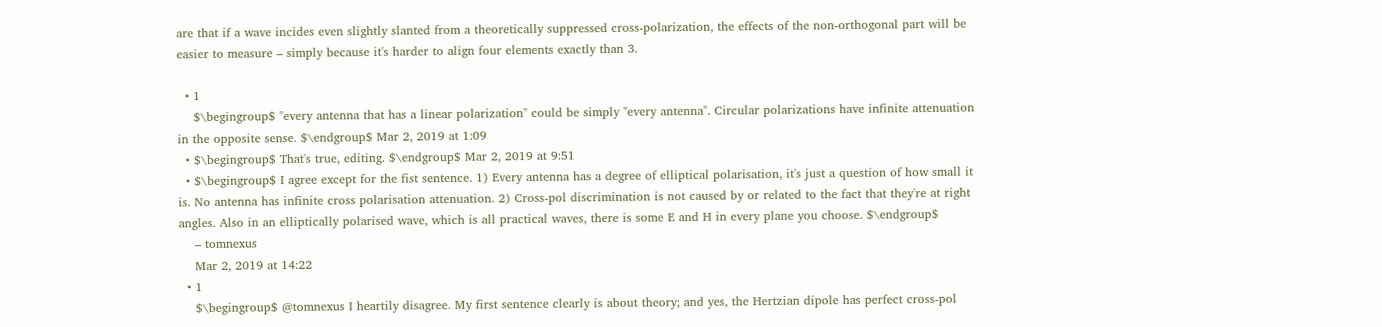are that if a wave incides even slightly slanted from a theoretically suppressed cross-polarization, the effects of the non-orthogonal part will be easier to measure – simply because it's harder to align four elements exactly than 3.

  • 1
    $\begingroup$ "every antenna that has a linear polarization" could be simply "every antenna". Circular polarizations have infinite attenuation in the opposite sense. $\endgroup$ Mar 2, 2019 at 1:09
  • $\begingroup$ That's true, editing. $\endgroup$ Mar 2, 2019 at 9:51
  • $\begingroup$ I agree except for the fist sentence. 1) Every antenna has a degree of elliptical polarisation, it's just a question of how small it is. No antenna has infinite cross polarisation attenuation. 2) Cross-pol discrimination is not caused by or related to the fact that they're at right angles. Also in an elliptically polarised wave, which is all practical waves, there is some E and H in every plane you choose. $\endgroup$
    – tomnexus
    Mar 2, 2019 at 14:22
  • 1
    $\begingroup$ @tomnexus I heartily disagree. My first sentence clearly is about theory; and yes, the Hertzian dipole has perfect cross-pol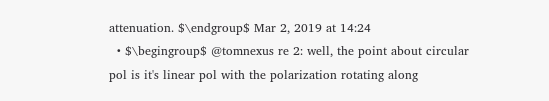attenuation. $\endgroup$ Mar 2, 2019 at 14:24
  • $\begingroup$ @tomnexus re 2: well, the point about circular pol is it's linear pol with the polarization rotating along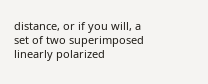distance, or if you will, a set of two superimposed linearly polarized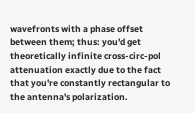wavefronts with a phase offset between them; thus: you'd get theoretically infinite cross-circ-pol attenuation exactly due to the fact that you're constantly rectangular to the antenna's polarization.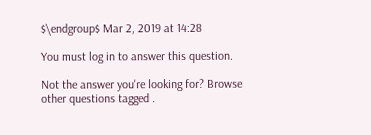$\endgroup$ Mar 2, 2019 at 14:28

You must log in to answer this question.

Not the answer you're looking for? Browse other questions tagged .